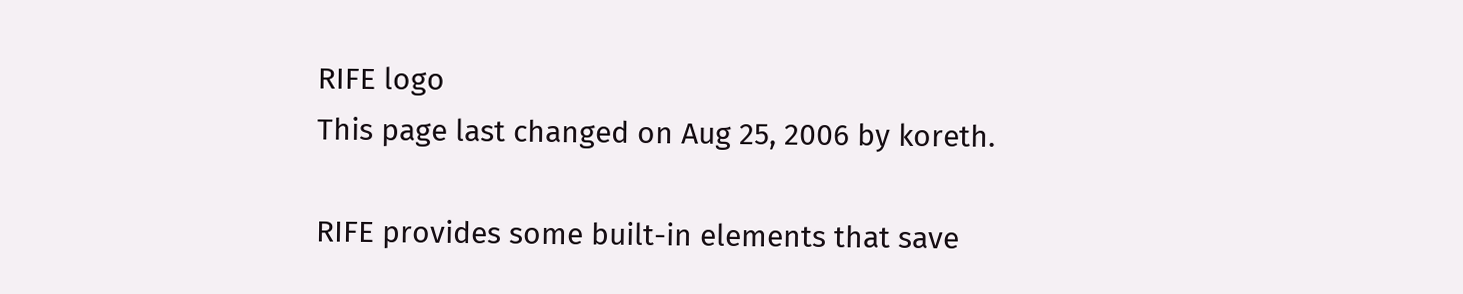RIFE logo
This page last changed on Aug 25, 2006 by koreth.

RIFE provides some built-in elements that save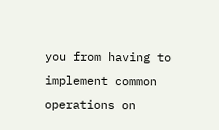you from having to implement common operations on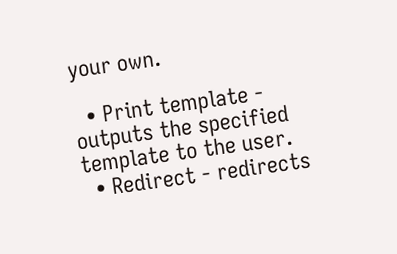your own.

  • Print template - outputs the specified template to the user.
  • Redirect - redirects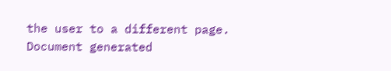the user to a different page.
Document generated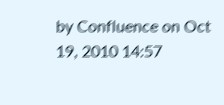by Confluence on Oct 19, 2010 14:57